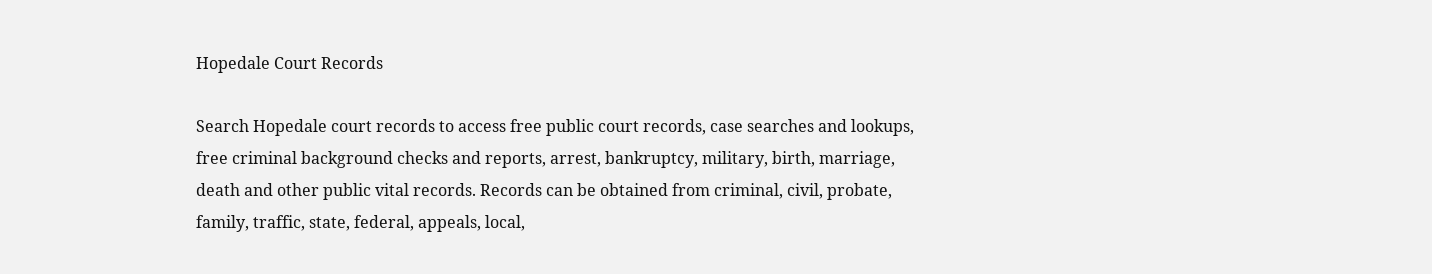Hopedale Court Records

Search Hopedale court records to access free public court records, case searches and lookups, free criminal background checks and reports, arrest, bankruptcy, military, birth, marriage, death and other public vital records. Records can be obtained from criminal, civil, probate, family, traffic, state, federal, appeals, local,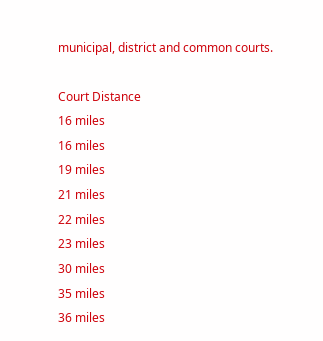municipal, district and common courts.

Court Distance
16 miles
16 miles
19 miles
21 miles
22 miles
23 miles
30 miles
35 miles
36 miles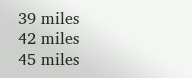39 miles
42 miles
45 miles